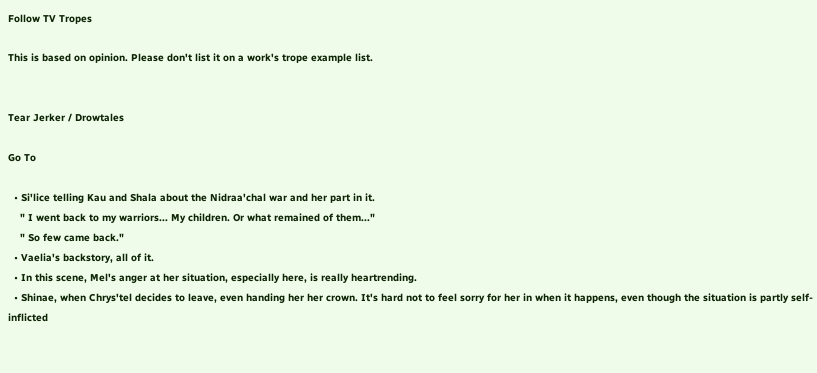Follow TV Tropes

This is based on opinion. Please don't list it on a work's trope example list.


Tear Jerker / Drowtales

Go To

  • Si'lice telling Kau and Shala about the Nidraa'chal war and her part in it.
    " I went back to my warriors... My children. Or what remained of them..."
    " So few came back."
  • Vaelia's backstory, all of it.
  • In this scene, Mel's anger at her situation, especially here, is really heartrending.
  • Shinae, when Chrys'tel decides to leave, even handing her her crown. It's hard not to feel sorry for her in when it happens, even though the situation is partly self-inflicted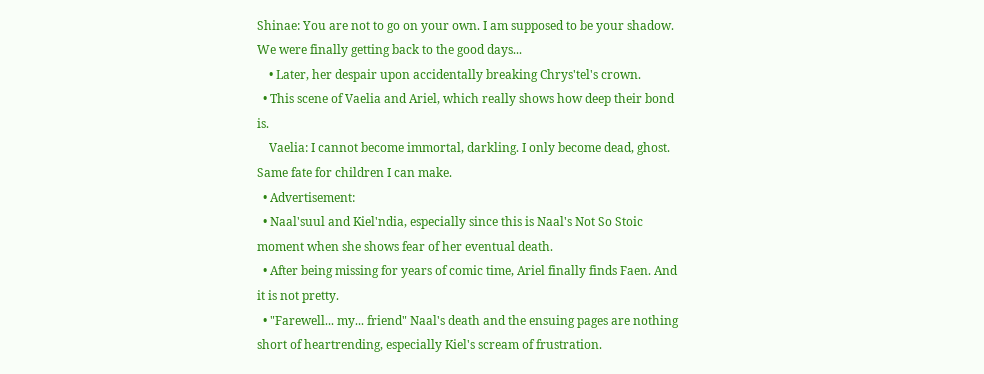Shinae: You are not to go on your own. I am supposed to be your shadow. We were finally getting back to the good days...
    • Later, her despair upon accidentally breaking Chrys'tel's crown.
  • This scene of Vaelia and Ariel, which really shows how deep their bond is.
    Vaelia: I cannot become immortal, darkling. I only become dead, ghost. Same fate for children I can make.
  • Advertisement:
  • Naal'suul and Kiel'ndia, especially since this is Naal's Not So Stoic moment when she shows fear of her eventual death.
  • After being missing for years of comic time, Ariel finally finds Faen. And it is not pretty.
  • "Farewell... my... friend" Naal's death and the ensuing pages are nothing short of heartrending, especially Kiel's scream of frustration.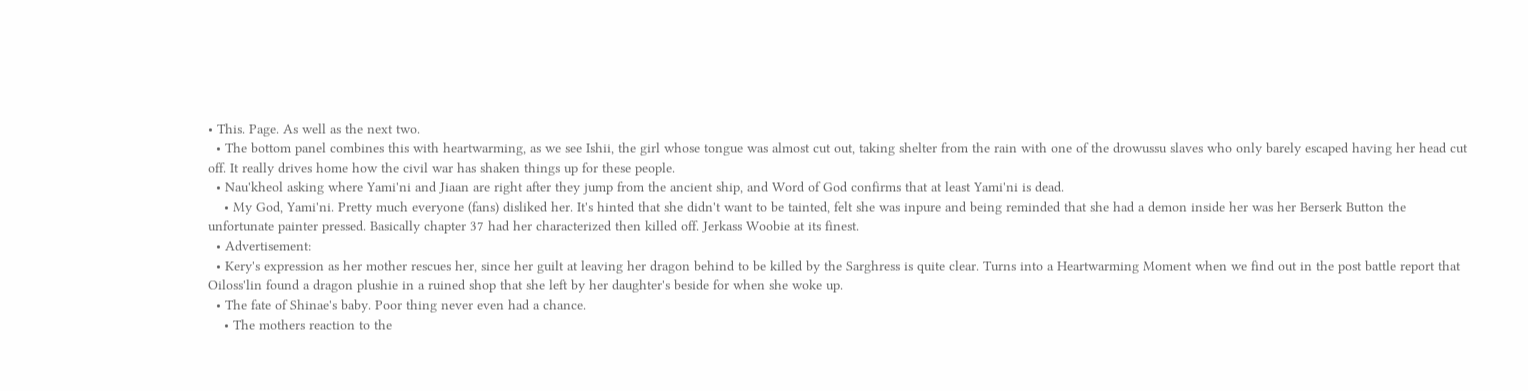• This. Page. As well as the next two.
  • The bottom panel combines this with heartwarming, as we see Ishii, the girl whose tongue was almost cut out, taking shelter from the rain with one of the drowussu slaves who only barely escaped having her head cut off. It really drives home how the civil war has shaken things up for these people.
  • Nau'kheol asking where Yami'ni and Jiaan are right after they jump from the ancient ship, and Word of God confirms that at least Yami'ni is dead.
    • My God, Yami'ni. Pretty much everyone (fans) disliked her. It's hinted that she didn't want to be tainted, felt she was inpure and being reminded that she had a demon inside her was her Berserk Button the unfortunate painter pressed. Basically chapter 37 had her characterized then killed off. Jerkass Woobie at its finest.
  • Advertisement:
  • Kery's expression as her mother rescues her, since her guilt at leaving her dragon behind to be killed by the Sarghress is quite clear. Turns into a Heartwarming Moment when we find out in the post battle report that Oiloss'lin found a dragon plushie in a ruined shop that she left by her daughter's beside for when she woke up.
  • The fate of Shinae's baby. Poor thing never even had a chance.
    • The mothers reaction to the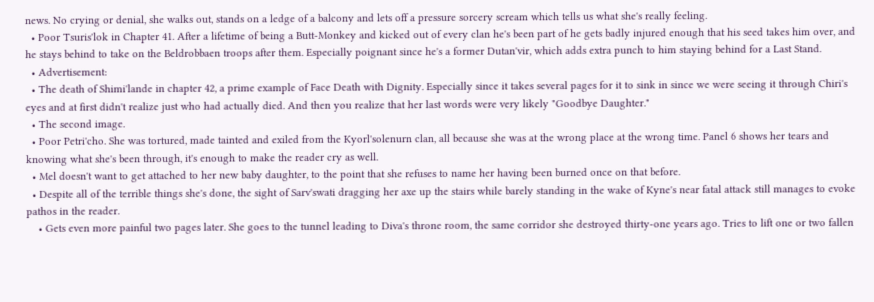news. No crying or denial, she walks out, stands on a ledge of a balcony and lets off a pressure sorcery scream which tells us what she's really feeling.
  • Poor Tsuris'lok in Chapter 41. After a lifetime of being a Butt-Monkey and kicked out of every clan he's been part of he gets badly injured enough that his seed takes him over, and he stays behind to take on the Beldrobbaen troops after them. Especially poignant since he's a former Dutan'vir, which adds extra punch to him staying behind for a Last Stand.
  • Advertisement:
  • The death of Shimi'lande in chapter 42, a prime example of Face Death with Dignity. Especially since it takes several pages for it to sink in since we were seeing it through Chiri's eyes and at first didn't realize just who had actually died. And then you realize that her last words were very likely "Goodbye Daughter."
  • The second image.
  • Poor Petri'cho. She was tortured, made tainted and exiled from the Kyorl'solenurn clan, all because she was at the wrong place at the wrong time. Panel 6 shows her tears and knowing what she's been through, it's enough to make the reader cry as well.
  • Mel doesn't want to get attached to her new baby daughter, to the point that she refuses to name her having been burned once on that before.
  • Despite all of the terrible things she's done, the sight of Sarv'swati dragging her axe up the stairs while barely standing in the wake of Kyne's near fatal attack still manages to evoke pathos in the reader.
    • Gets even more painful two pages later. She goes to the tunnel leading to Diva's throne room, the same corridor she destroyed thirty-one years ago. Tries to lift one or two fallen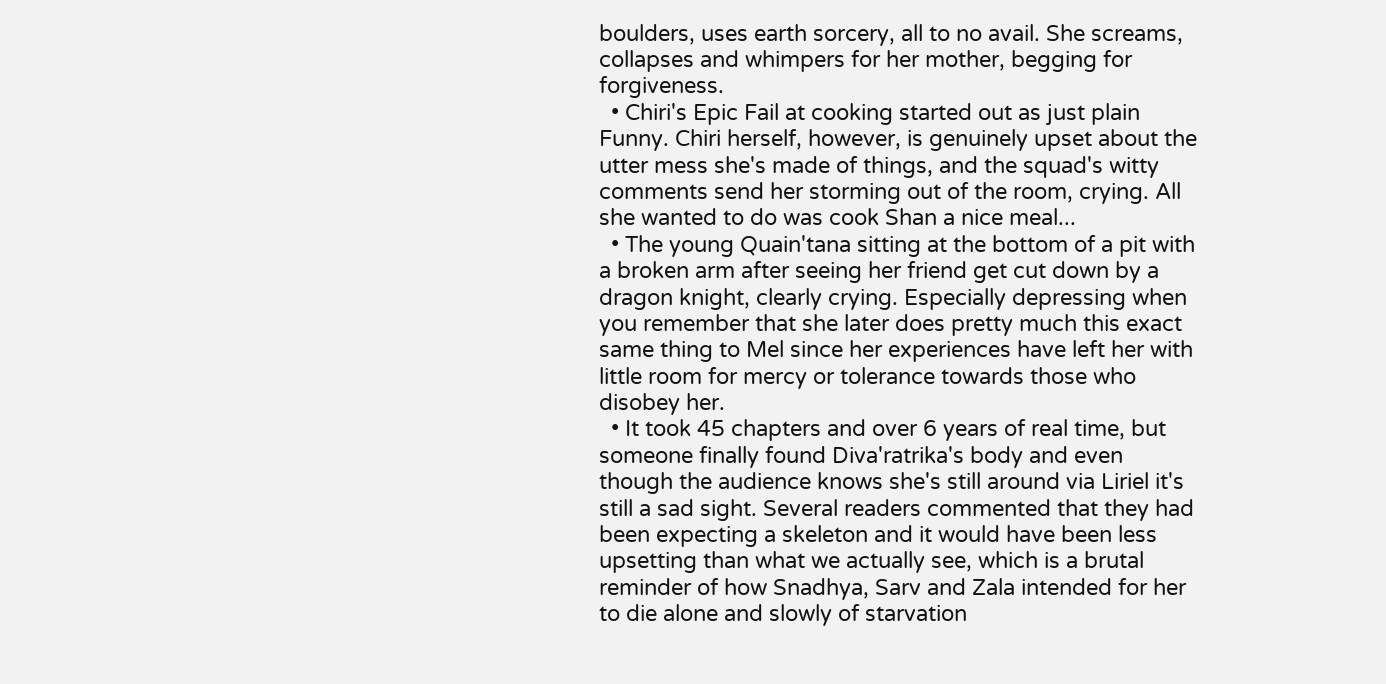boulders, uses earth sorcery, all to no avail. She screams, collapses and whimpers for her mother, begging for forgiveness.
  • Chiri's Epic Fail at cooking started out as just plain Funny. Chiri herself, however, is genuinely upset about the utter mess she's made of things, and the squad's witty comments send her storming out of the room, crying. All she wanted to do was cook Shan a nice meal...
  • The young Quain'tana sitting at the bottom of a pit with a broken arm after seeing her friend get cut down by a dragon knight, clearly crying. Especially depressing when you remember that she later does pretty much this exact same thing to Mel since her experiences have left her with little room for mercy or tolerance towards those who disobey her.
  • It took 45 chapters and over 6 years of real time, but someone finally found Diva'ratrika's body and even though the audience knows she's still around via Liriel it's still a sad sight. Several readers commented that they had been expecting a skeleton and it would have been less upsetting than what we actually see, which is a brutal reminder of how Snadhya, Sarv and Zala intended for her to die alone and slowly of starvation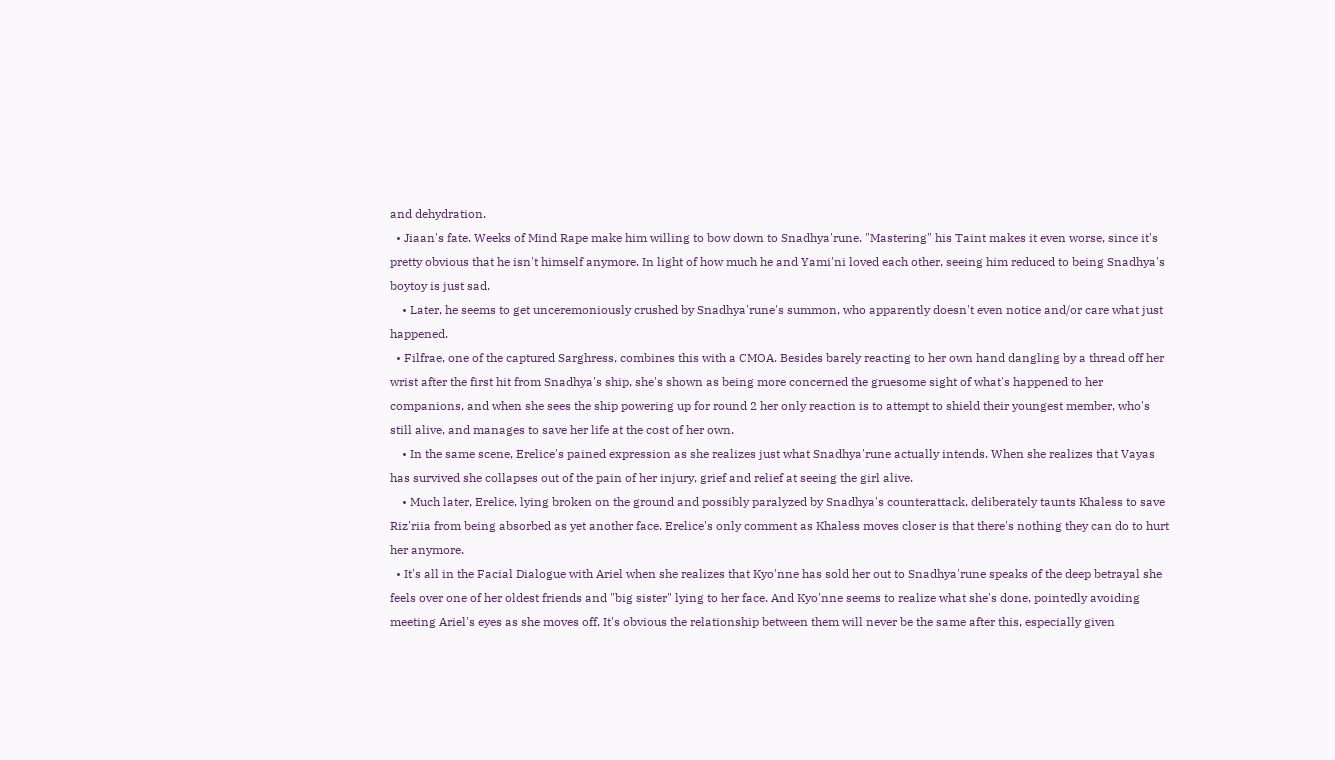and dehydration.
  • Jiaan's fate. Weeks of Mind Rape make him willing to bow down to Snadhya'rune. "Mastering" his Taint makes it even worse, since it's pretty obvious that he isn't himself anymore. In light of how much he and Yami'ni loved each other, seeing him reduced to being Snadhya's boytoy is just sad.
    • Later, he seems to get unceremoniously crushed by Snadhya'rune's summon, who apparently doesn't even notice and/or care what just happened.
  • Filfrae, one of the captured Sarghress, combines this with a CMOA. Besides barely reacting to her own hand dangling by a thread off her wrist after the first hit from Snadhya's ship, she's shown as being more concerned the gruesome sight of what's happened to her companions, and when she sees the ship powering up for round 2 her only reaction is to attempt to shield their youngest member, who's still alive, and manages to save her life at the cost of her own.
    • In the same scene, Erelice's pained expression as she realizes just what Snadhya'rune actually intends. When she realizes that Vayas has survived she collapses out of the pain of her injury, grief and relief at seeing the girl alive.
    • Much later, Erelice, lying broken on the ground and possibly paralyzed by Snadhya's counterattack, deliberately taunts Khaless to save Riz'riia from being absorbed as yet another face. Erelice's only comment as Khaless moves closer is that there's nothing they can do to hurt her anymore.
  • It's all in the Facial Dialogue with Ariel when she realizes that Kyo'nne has sold her out to Snadhya'rune speaks of the deep betrayal she feels over one of her oldest friends and "big sister" lying to her face. And Kyo'nne seems to realize what she's done, pointedly avoiding meeting Ariel's eyes as she moves off. It's obvious the relationship between them will never be the same after this, especially given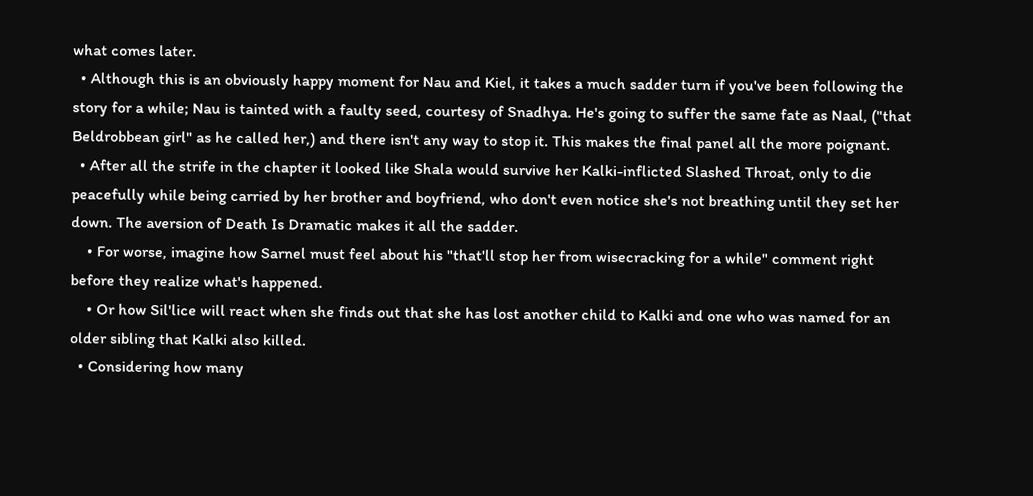what comes later.
  • Although this is an obviously happy moment for Nau and Kiel, it takes a much sadder turn if you've been following the story for a while; Nau is tainted with a faulty seed, courtesy of Snadhya. He's going to suffer the same fate as Naal, ("that Beldrobbean girl" as he called her,) and there isn't any way to stop it. This makes the final panel all the more poignant.
  • After all the strife in the chapter it looked like Shala would survive her Kalki-inflicted Slashed Throat, only to die peacefully while being carried by her brother and boyfriend, who don't even notice she's not breathing until they set her down. The aversion of Death Is Dramatic makes it all the sadder.
    • For worse, imagine how Sarnel must feel about his "that'll stop her from wisecracking for a while" comment right before they realize what's happened.
    • Or how Sil'lice will react when she finds out that she has lost another child to Kalki and one who was named for an older sibling that Kalki also killed.
  • Considering how many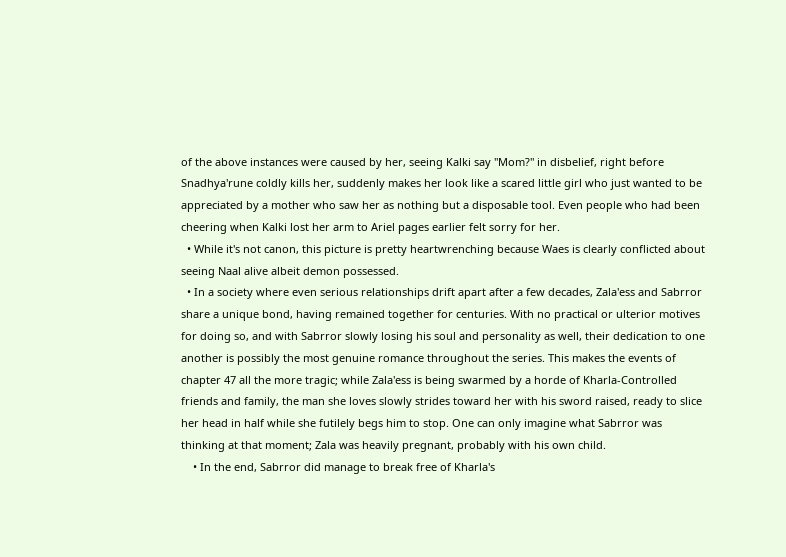of the above instances were caused by her, seeing Kalki say "Mom?" in disbelief, right before Snadhya'rune coldly kills her, suddenly makes her look like a scared little girl who just wanted to be appreciated by a mother who saw her as nothing but a disposable tool. Even people who had been cheering when Kalki lost her arm to Ariel pages earlier felt sorry for her.
  • While it's not canon, this picture is pretty heartwrenching because Waes is clearly conflicted about seeing Naal alive albeit demon possessed.
  • In a society where even serious relationships drift apart after a few decades, Zala'ess and Sabrror share a unique bond, having remained together for centuries. With no practical or ulterior motives for doing so, and with Sabrror slowly losing his soul and personality as well, their dedication to one another is possibly the most genuine romance throughout the series. This makes the events of chapter 47 all the more tragic; while Zala'ess is being swarmed by a horde of Kharla-Controlled friends and family, the man she loves slowly strides toward her with his sword raised, ready to slice her head in half while she futilely begs him to stop. One can only imagine what Sabrror was thinking at that moment; Zala was heavily pregnant, probably with his own child.
    • In the end, Sabrror did manage to break free of Kharla's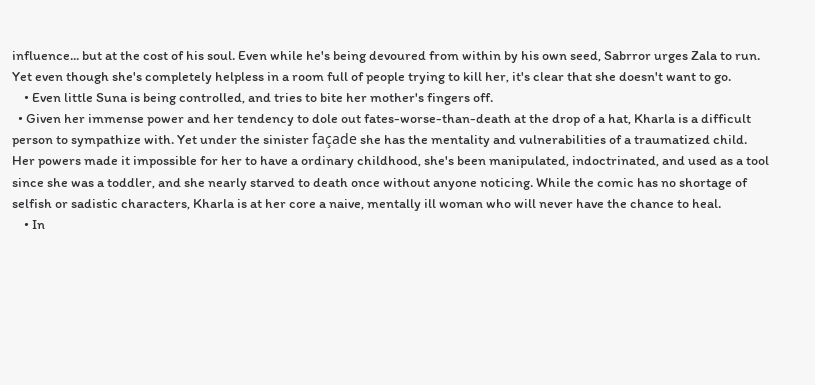influence... but at the cost of his soul. Even while he's being devoured from within by his own seed, Sabrror urges Zala to run. Yet even though she's completely helpless in a room full of people trying to kill her, it's clear that she doesn't want to go.
    • Even little Suna is being controlled, and tries to bite her mother's fingers off.
  • Given her immense power and her tendency to dole out fates-worse-than-death at the drop of a hat, Kharla is a difficult person to sympathize with. Yet under the sinister façade she has the mentality and vulnerabilities of a traumatized child. Her powers made it impossible for her to have a ordinary childhood, she's been manipulated, indoctrinated, and used as a tool since she was a toddler, and she nearly starved to death once without anyone noticing. While the comic has no shortage of selfish or sadistic characters, Kharla is at her core a naive, mentally ill woman who will never have the chance to heal.
    • In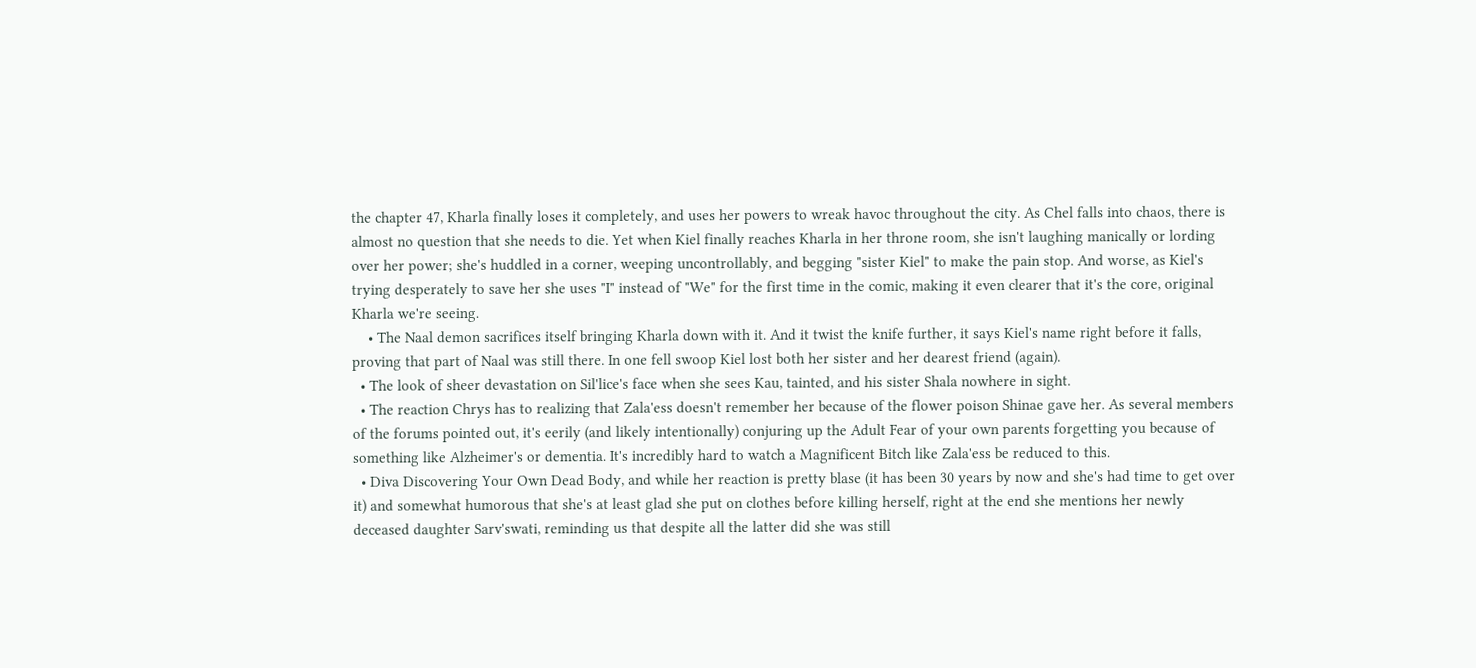the chapter 47, Kharla finally loses it completely, and uses her powers to wreak havoc throughout the city. As Chel falls into chaos, there is almost no question that she needs to die. Yet when Kiel finally reaches Kharla in her throne room, she isn't laughing manically or lording over her power; she's huddled in a corner, weeping uncontrollably, and begging "sister Kiel" to make the pain stop. And worse, as Kiel's trying desperately to save her she uses "I" instead of "We" for the first time in the comic, making it even clearer that it's the core, original Kharla we're seeing.
    • The Naal demon sacrifices itself bringing Kharla down with it. And it twist the knife further, it says Kiel's name right before it falls, proving that part of Naal was still there. In one fell swoop Kiel lost both her sister and her dearest friend (again).
  • The look of sheer devastation on Sil'lice's face when she sees Kau, tainted, and his sister Shala nowhere in sight.
  • The reaction Chrys has to realizing that Zala'ess doesn't remember her because of the flower poison Shinae gave her. As several members of the forums pointed out, it's eerily (and likely intentionally) conjuring up the Adult Fear of your own parents forgetting you because of something like Alzheimer's or dementia. It's incredibly hard to watch a Magnificent Bitch like Zala'ess be reduced to this.
  • Diva Discovering Your Own Dead Body, and while her reaction is pretty blase (it has been 30 years by now and she's had time to get over it) and somewhat humorous that she's at least glad she put on clothes before killing herself, right at the end she mentions her newly deceased daughter Sarv'swati, reminding us that despite all the latter did she was still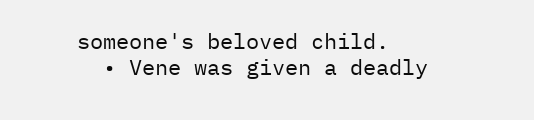someone's beloved child.
  • Vene was given a deadly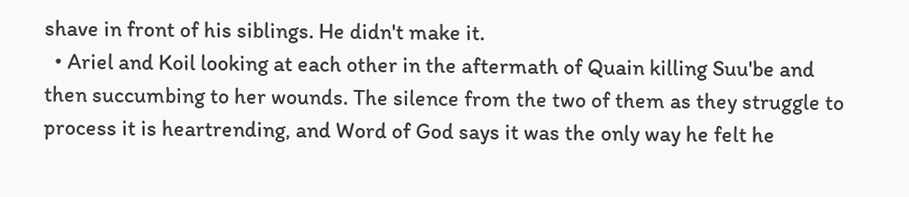shave in front of his siblings. He didn't make it.
  • Ariel and Koil looking at each other in the aftermath of Quain killing Suu'be and then succumbing to her wounds. The silence from the two of them as they struggle to process it is heartrending, and Word of God says it was the only way he felt he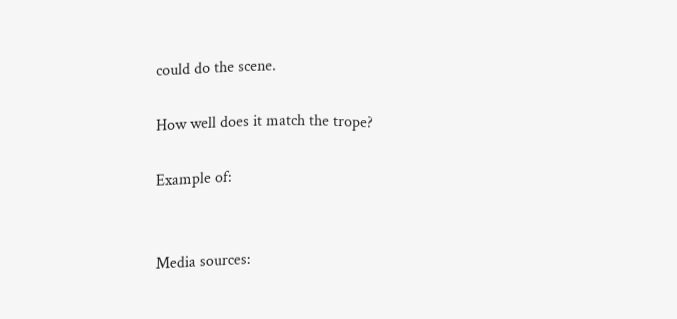could do the scene.

How well does it match the trope?

Example of:


Media sources: